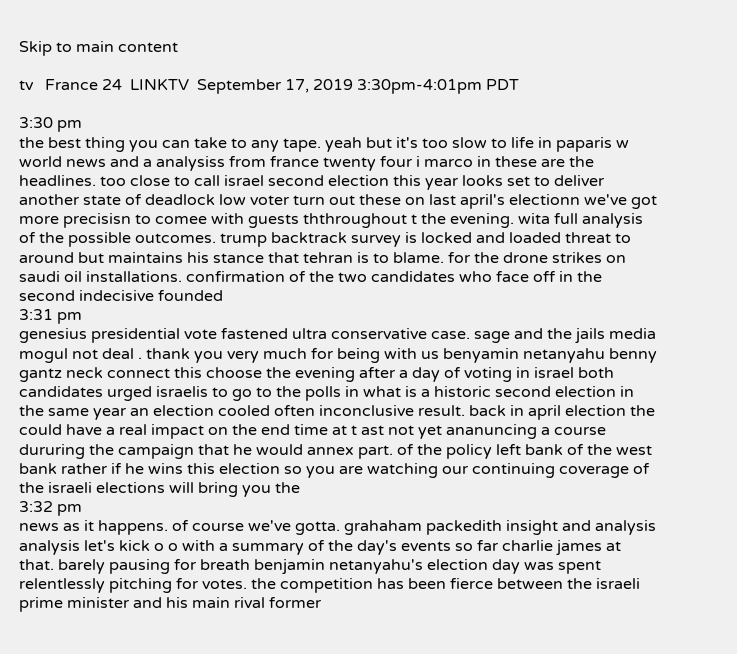Skip to main content

tv   France 24  LINKTV  September 17, 2019 3:30pm-4:01pm PDT

3:30 pm
the best thing you can take to any tape. yeah but it's too slow to life in paparis w world news and a analysiss from france twenty four i marco in these are the headlines. too close to call israel second election this year looks set to deliver another state of deadlock low voter turn out these on last april's electionn we've got more precisisn to comee with guests ththroughout t the evening. wita full analysis of the possible outcomes. trump backtrack survey is locked and loaded threat to around but maintains his stance that tehran is to blame. for the drone strikes on saudi oil installations. confirmation of the two candidates who face off in the second indecisive founded
3:31 pm
genesius presidential vote fastened ultra conservative case. sage and the jails media mogul not deal . thank you very much for being with us benyamin netanyahu benny gantz neck connect this choose the evening after a day of voting in israel both candidates urged israelis to go to the polls in what is a historic second election in the same year an election cooled often inconclusive result. back in april election the could have a real impact on the end time at t ast not yet ananuncing a course dururing the campaign that he would annex part. of the policy left bank of the west bank rather if he wins this election so you are watching our continuing coverage of the israeli elections will bring you the
3:32 pm
news as it happens. of course we've gotta. grahaham packedith insight and analysis analysis let's kick o o with a summary of the day's events so far charlie james at that. barely pausing for breath benjamin netanyahu's election day was spent relentlessly pitching for votes. the competition has been fierce between the israeli prime minister and his main rival former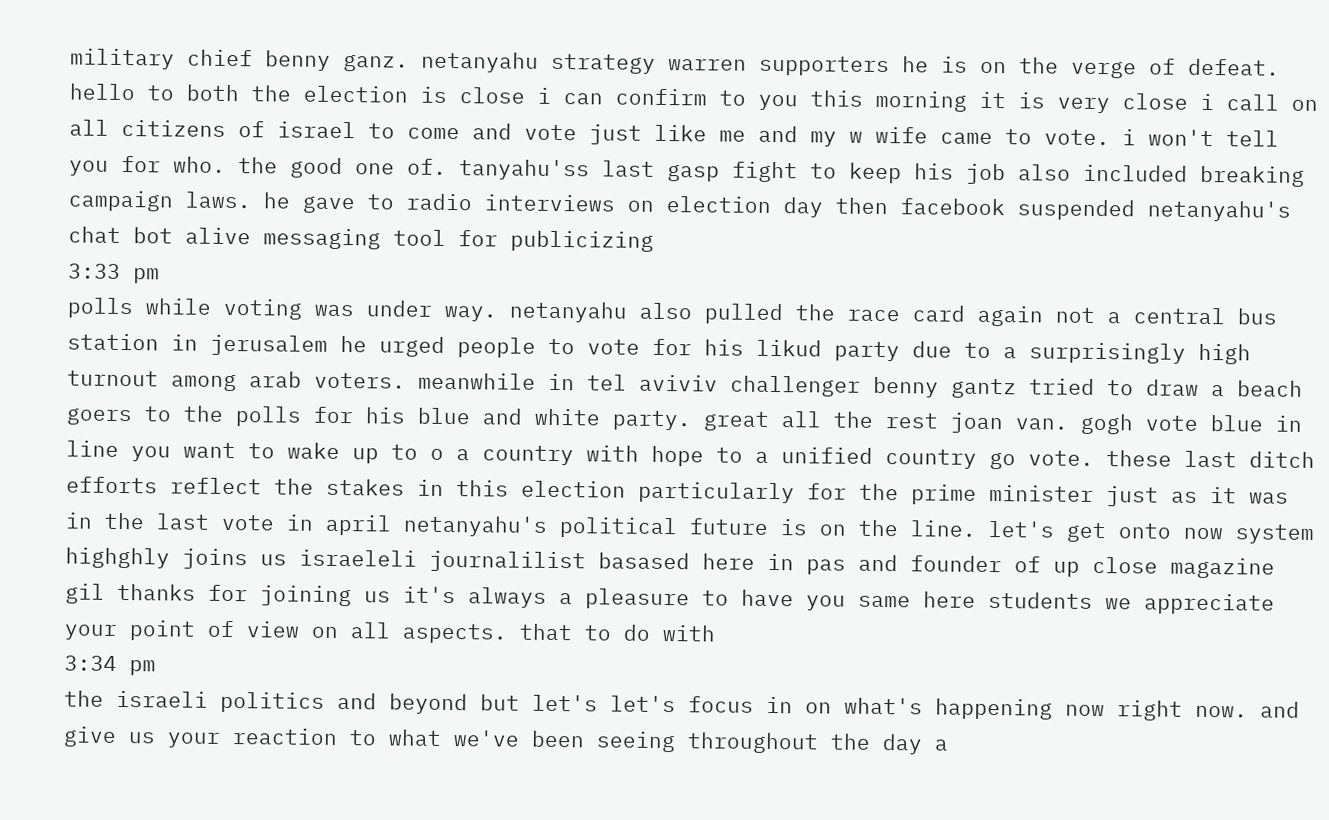military chief benny ganz. netanyahu strategy warren supporters he is on the verge of defeat. hello to both the election is close i can confirm to you this morning it is very close i call on all citizens of israel to come and vote just like me and my w wife came to vote. i won't tell you for who. the good one of. tanyahu'ss last gasp fight to keep his job also included breaking campaign laws. he gave to radio interviews on election day then facebook suspended netanyahu's chat bot alive messaging tool for publicizing
3:33 pm
polls while voting was under way. netanyahu also pulled the race card again not a central bus station in jerusalem he urged people to vote for his likud party due to a surprisingly high turnout among arab voters. meanwhile in tel aviviv challenger benny gantz tried to draw a beach goers to the polls for his blue and white party. great all the rest joan van. gogh vote blue in line you want to wake up to o a country with hope to a unified country go vote. these last ditch efforts reflect the stakes in this election particularly for the prime minister just as it was in the last vote in april netanyahu's political future is on the line. let's get onto now system highghly joins us israeleli journalilist basased here in pas and founder of up close magazine gil thanks for joining us it's always a pleasure to have you same here students we appreciate your point of view on all aspects. that to do with
3:34 pm
the israeli politics and beyond but let's let's focus in on what's happening now right now. and give us your reaction to what we've been seeing throughout the day a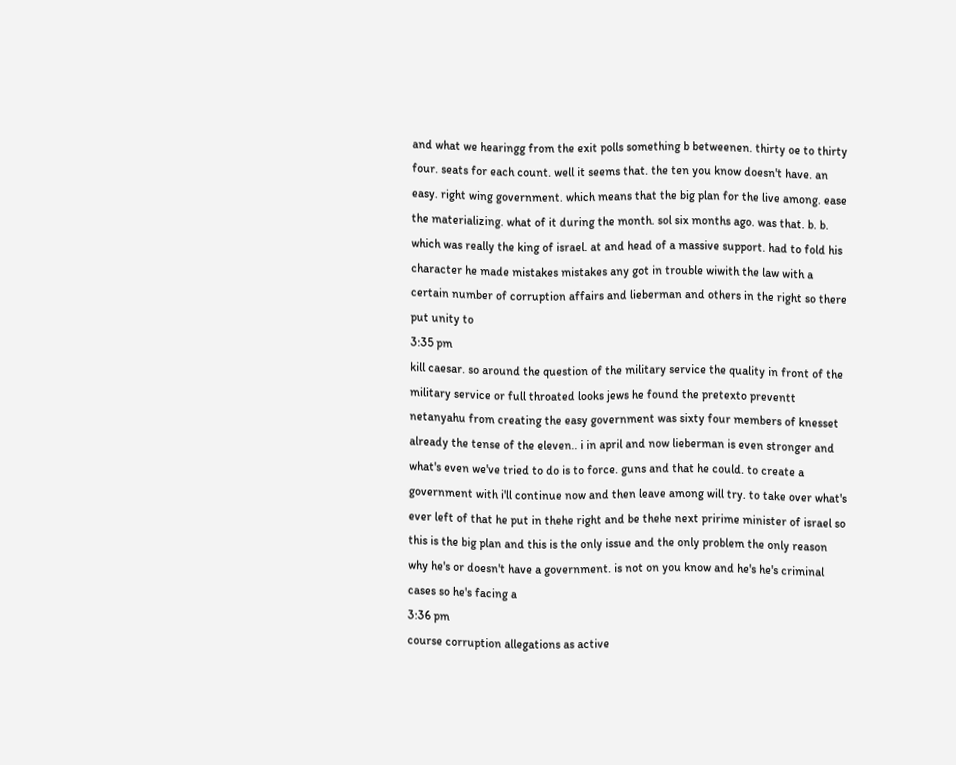and what we hearingg from the exit polls something b betweenen. thirty oe to thirty four. seats for each count. well it seems that. the ten you know doesn't have. an easy. right wing government. which means that the big plan for the live among. ease the materializing. what of it during the month. sol six months ago. was that. b. b. which was really the king of israel. at and head of a massive support. had to fold his character he made mistakes mistakes any got in trouble wiwith the law with a certain number of corruption affairs and lieberman and others in the right so there put unity to
3:35 pm
kill caesar. so around the question of the military service the quality in front of the military service or full throated looks jews he found the pretexto preventt netanyahu from creating the easy government was sixty four members of knesset already the tense of the eleven.. i in april and now lieberman is even stronger and what's even we've tried to do is to force. guns and that he could. to create a government with i'll continue now and then leave among will try. to take over what's ever left of that he put in thehe right and be thehe next pririme minister of israel so this is the big plan and this is the only issue and the only problem the only reason why he's or doesn't have a government. is not on you know and he's he's criminal cases so he's facing a
3:36 pm
course corruption allegations as active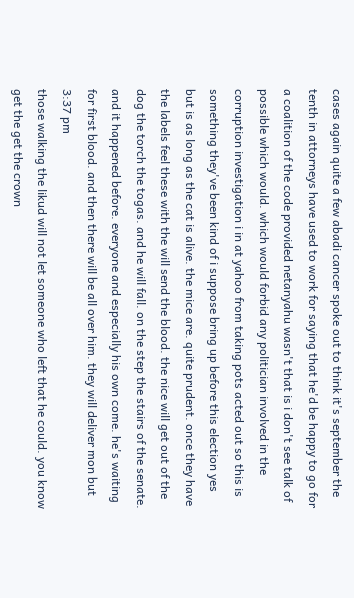cases again quite a few abadi cancer spoke out to think it's september the tenth in attorneys have used to work for saying that he'd be happy to go for a coalition of the code provided netanyahu wasn't that is i don't see talk of possible which would. which would forbid any politician involved in the corruption investigation i in at yahoo from taking pots acted out so this is something they've been kind of i suppose bring up before this election yes but is as long as the cat is alive. the mice are. quite prudent. once they have the labels feel these with the will send the blood. the nice will get out of the dog the torch the togas. and he will fall. on the step the stairs of the senate. and it happened before. everyone and especially his own come. he's waiting for first blood. and then there will be all over him. they will deliver mon but
3:37 pm
those walking the likud will not let someone who left that he could. you know get the get the crown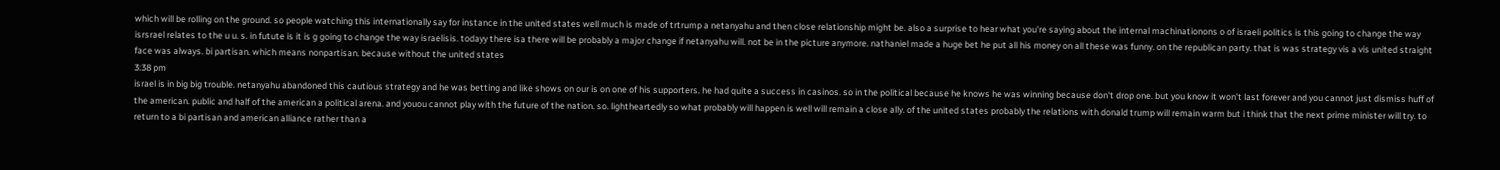which will be rolling on the ground. so people watching this internationally say for instance in the united states well much is made of trtrump a netanyahu and then close relationship might be. also a surprise to hear what you're saying about the internal machinationons o of israeli politics is this going to change the way isrsrael relates to the u u. s. in futute is it is g going to change the way israelisis. todayy there isa there will be probably a major change if netanyahu will. not be in the picture anymore. nathaniel made a huge bet he put all his money on all these was funny. on the republican party. that is was strategy vis a vis united straight face was always. bi partisan. which means nonpartisan. because without the united states
3:38 pm
israel is in big big trouble. netanyahu abandoned this cautious strategy and he was betting and like shows on our is on one of his supporters. he had quite a success in casinos. so in the political because he knows he was winning because don't drop one. but you know it won't last forever and you cannot just dismiss huff of the american. public and half of the american a political arena. and youou cannot play with the future of the nation. so. lightheartedly so what probably will happen is well will remain a close ally. of the united states probably the relations with donald trump will remain warm but i think that the next prime minister will try. to return to a bi partisan and american alliance rather than a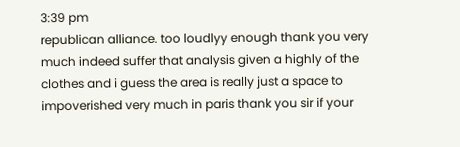3:39 pm
republican alliance. too loudlyy enough thank you very much indeed suffer that analysis given a highly of the clothes and i guess the area is really just a space to impoverished very much in paris thank you sir if your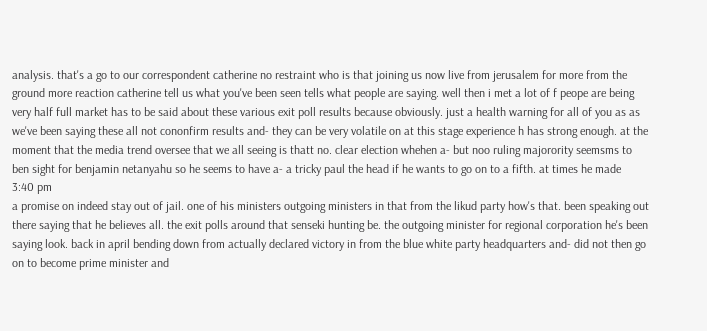analysis. that's a go to our correspondent catherine no restraint who is that joining us now live from jerusalem for more from the ground more reaction catherine tell us what you've been seen tells what people are saying. well then i met a lot of f peope are being very half full market has to be said about these various exit poll results because obviously. just a health warning for all of you as as we've been saying these all not cononfirm results and- they can be very volatile on at this stage experience h has strong enough. at the moment that the media trend oversee that we all seeing is thatt no. clear election whehen a- but noo ruling majorority seemsms to ben sight for benjamin netanyahu so he seems to have a- a tricky paul the head if he wants to go on to a fifth. at times he made
3:40 pm
a promise on indeed stay out of jail. one of his ministers outgoing ministers in that from the likud party how's that. been speaking out there saying that he believes all. the exit polls around that senseki hunting be. the outgoing minister for regional corporation he's been saying look. back in april bending down from actually declared victory in from the blue white party headquarters and- did not then go on to become prime minister and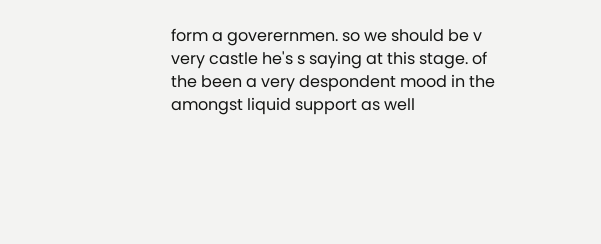form a goverernmen. so we should be v very castle he's s saying at this stage. of the been a very despondent mood in the amongst liquid support as well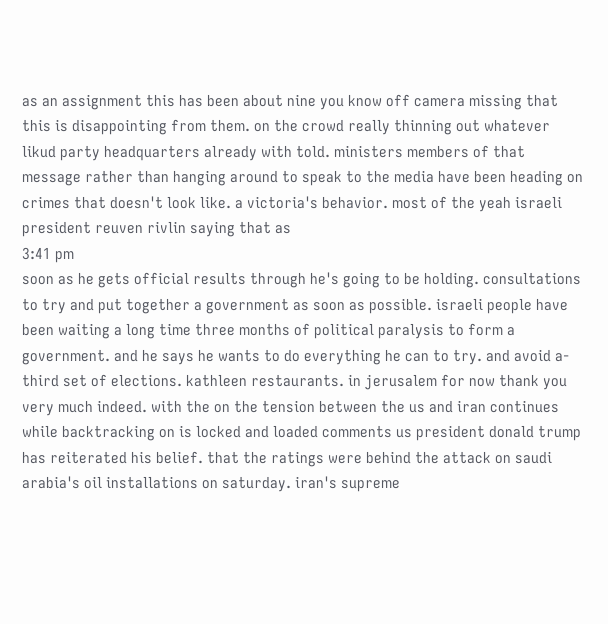as an assignment this has been about nine you know off camera missing that this is disappointing from them. on the crowd really thinning out whatever likud party headquarters already with told. ministers members of that message rather than hanging around to speak to the media have been heading on crimes that doesn't look like. a victoria's behavior. most of the yeah israeli president reuven rivlin saying that as
3:41 pm
soon as he gets official results through he's going to be holding. consultations to try and put together a government as soon as possible. israeli people have been waiting a long time three months of political paralysis to form a government. and he says he wants to do everything he can to try. and avoid a- third set of elections. kathleen restaurants. in jerusalem for now thank you very much indeed. with the on the tension between the us and iran continues while backtracking on is locked and loaded comments us president donald trump has reiterated his belief. that the ratings were behind the attack on saudi arabia's oil installations on saturday. iran's supreme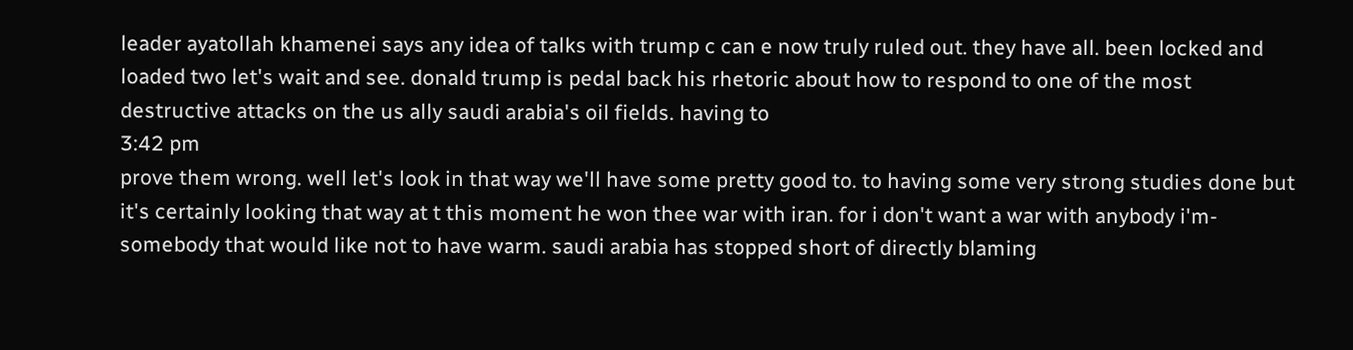leader ayatollah khamenei says any idea of talks with trump c can e now truly ruled out. they have all. been locked and loaded two let's wait and see. donald trump is pedal back his rhetoric about how to respond to one of the most destructive attacks on the us ally saudi arabia's oil fields. having to
3:42 pm
prove them wrong. well let's look in that way we'll have some pretty good to. to having some very strong studies done but it's certainly looking that way at t this moment he won thee war with iran. for i don't want a war with anybody i'm- somebody that would like not to have warm. saudi arabia has stopped short of directly blaming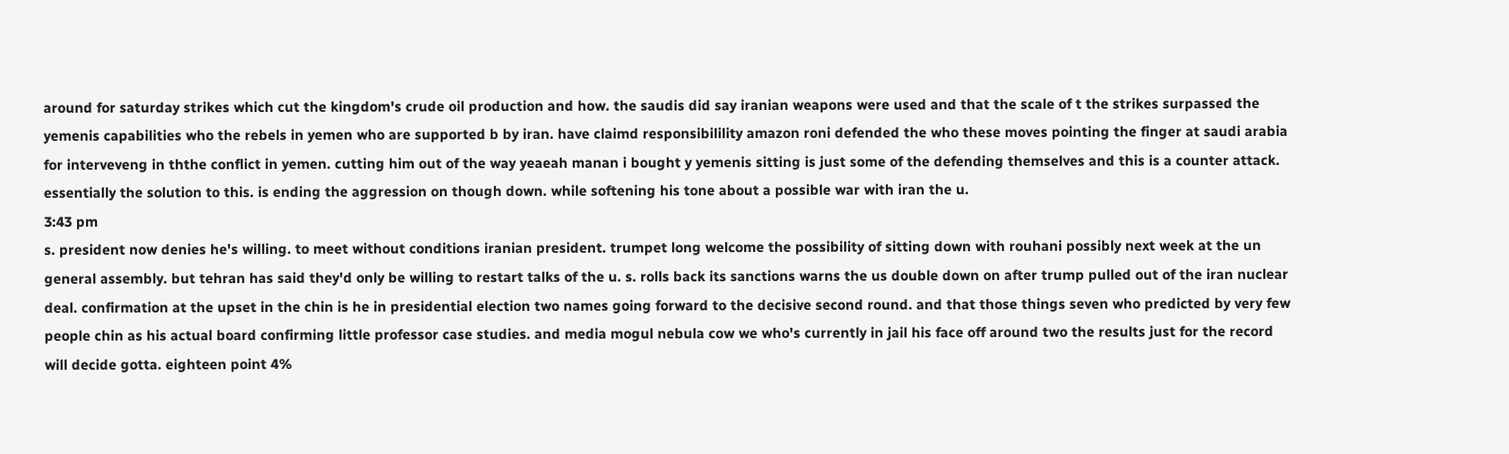around for saturday strikes which cut the kingdom's crude oil production and how. the saudis did say iranian weapons were used and that the scale of t the strikes surpassed the yemenis capabilities who the rebels in yemen who are supported b by iran. have claimd responsibilility amazon roni defended the who these moves pointing the finger at saudi arabia for interveveng in ththe conflict in yemen. cutting him out of the way yeaeah manan i bought y yemenis sitting is just some of the defending themselves and this is a counter attack. essentially the solution to this. is ending the aggression on though down. while softening his tone about a possible war with iran the u.
3:43 pm
s. president now denies he's willing. to meet without conditions iranian president. trumpet long welcome the possibility of sitting down with rouhani possibly next week at the un general assembly. but tehran has said they'd only be willing to restart talks of the u. s. rolls back its sanctions warns the us double down on after trump pulled out of the iran nuclear deal. confirmation at the upset in the chin is he in presidential election two names going forward to the decisive second round. and that those things seven who predicted by very few people chin as his actual board confirming little professor case studies. and media mogul nebula cow we who's currently in jail his face off around two the results just for the record will decide gotta. eighteen point 4%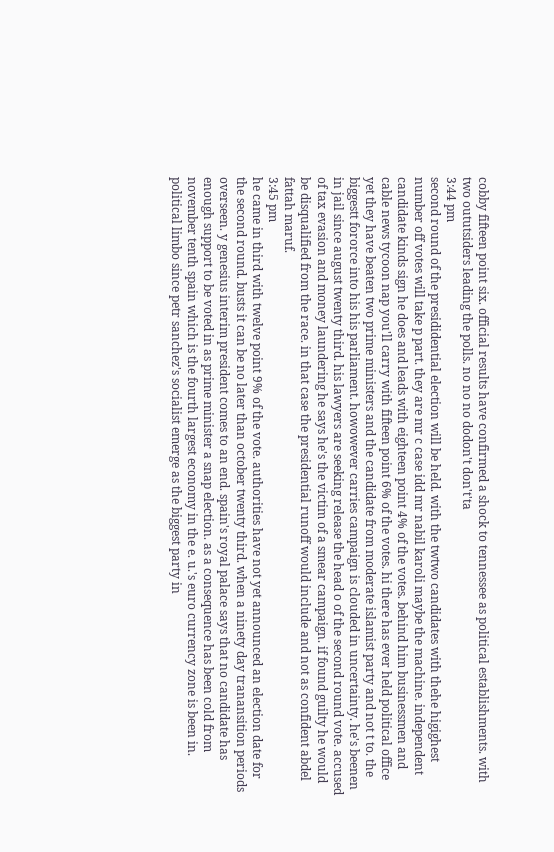cobby fifteen point six. official results have confirmed a shock to tennessee as political establishments. with two oututsiders leading the polls. no no no dodon't don't'ta
3:44 pm
second round of the presididential election will be held. with the twtwo candidates with thehe higighest number off votes will take p part. they are mr c case idd mr nabil karoli maybe the machine. independent candidate kinds sign he does and leads with eighteen point 4% of the votes. behind him businessmen and cable news tycoon nap you'll carry with fifteen point 6% of the votes. hi there has ever held political office yet they have beaten two prime ministers and the candidate from moderate islamist party and not t to. the biggestt fororce into his his parliament. howowever carries campaign is clouded in uncertainty. he's beenen in jail since august twenty third. his lawyers are seeking release the head o of the second round vote. accused of tax evasion and money laundering he says he's the victim of a smear campaign. if found guilty he would be disqualified from the race. in that case the presidential runoff would include and not as confident abdel fattah maruf.
3:45 pm
he came in third with twelve point 9% of the vote. authorities have not yet announced an election date for the second round. busts it can be no later than october twenty third. when a ninety day tranansition periods overseen. y genesius interim president comes to an end. spain's royal palace says that no candidate has enough support to be voted in as prime minister a snap election. as a consequence has been cold from november tenth spain which is the fourth largest economy in the e. u.'s euro currency zone is been in. political limbo since petr sanchez's socialist emerge as the biggest party in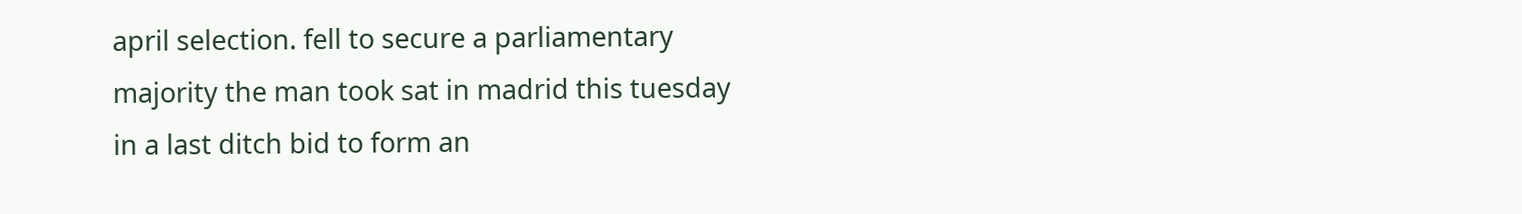april selection. fell to secure a parliamentary majority the man took sat in madrid this tuesday in a last ditch bid to form an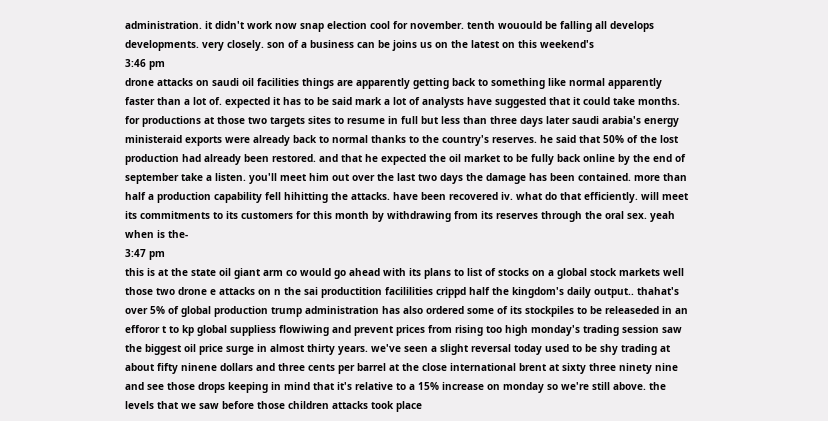administration. it didn't work now snap election cool for november. tenth wouould be falling all develops developments. very closely. son of a business can be joins us on the latest on this weekend's
3:46 pm
drone attacks on saudi oil facilities things are apparently getting back to something like normal apparently faster than a lot of. expected it has to be said mark a lot of analysts have suggested that it could take months. for productions at those two targets sites to resume in full but less than three days later saudi arabia's energy ministeraid exports were already back to normal thanks to the country's reserves. he said that 50% of the lost production had already been restored. and that he expected the oil market to be fully back online by the end of september take a listen. you'll meet him out over the last two days the damage has been contained. more than half a production capability fell hihitting the attacks. have been recovered iv. what do that efficiently. will meet its commitments to its customers for this month by withdrawing from its reserves through the oral sex. yeah when is the-
3:47 pm
this is at the state oil giant arm co would go ahead with its plans to list of stocks on a global stock markets well those two drone e attacks on n the sai productition facililities crippd half the kingdom's daily output.. thahat's over 5% of global production trump administration has also ordered some of its stockpiles to be releaseded in an efforor t to kp global suppliess flowiwing and prevent prices from rising too high monday's trading session saw the biggest oil price surge in almost thirty years. we've seen a slight reversal today used to be shy trading at about fifty ninene dollars and three cents per barrel at the close international brent at sixty three ninety nine and see those drops keeping in mind that it's relative to a 15% increase on monday so we're still above. the levels that we saw before those children attacks took place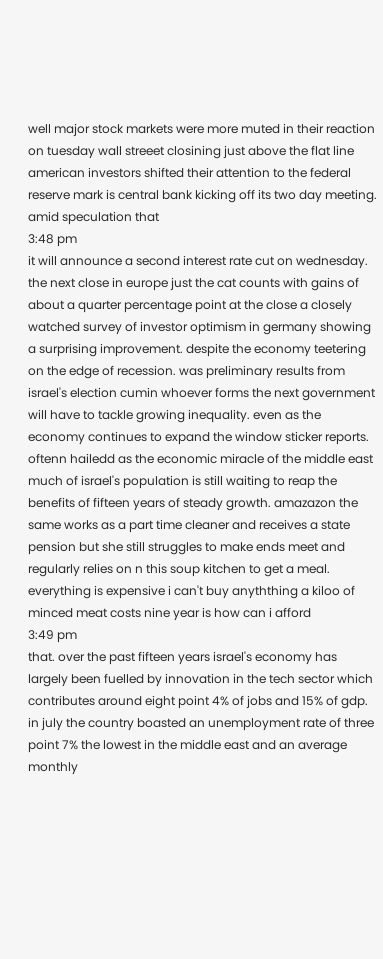well major stock markets were more muted in their reaction on tuesday wall streeet closining just above the flat line american investors shifted their attention to the federal reserve mark is central bank kicking off its two day meeting. amid speculation that
3:48 pm
it will announce a second interest rate cut on wednesday. the next close in europe just the cat counts with gains of about a quarter percentage point at the close a closely watched survey of investor optimism in germany showing a surprising improvement. despite the economy teetering on the edge of recession. was preliminary results from israel's election cumin whoever forms the next government will have to tackle growing inequality. even as the economy continues to expand the window sticker reports. oftenn hailedd as the economic miracle of the middle east much of israel's population is still waiting to reap the benefits of fifteen years of steady growth. amazazon the same works as a part time cleaner and receives a state pension but she still struggles to make ends meet and regularly relies on n this soup kitchen to get a meal. everything is expensive i can't buy anyththing a kiloo of minced meat costs nine year is how can i afford
3:49 pm
that. over the past fifteen years israel's economy has largely been fuelled by innovation in the tech sector which contributes around eight point 4% of jobs and 15% of gdp. in july the country boasted an unemployment rate of three point 7% the lowest in the middle east and an average monthly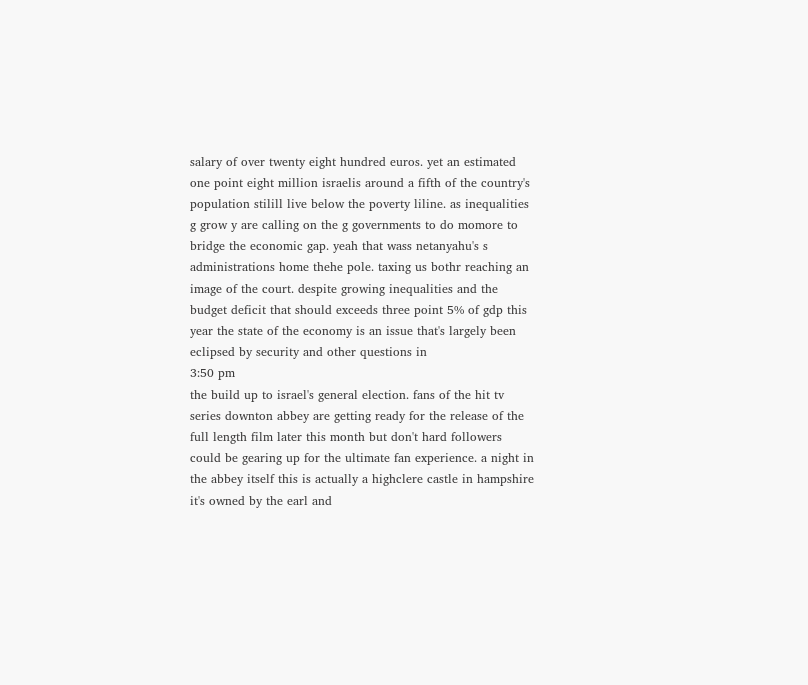salary of over twenty eight hundred euros. yet an estimated one point eight million israelis around a fifth of the country's population stilill live below the poverty liline. as inequalities g grow y are calling on the g governments to do momore to bridge the economic gap. yeah that wass netanyahu's s administrations home thehe pole. taxing us bothr reaching an image of the court. despite growing inequalities and the budget deficit that should exceeds three point 5% of gdp this year the state of the economy is an issue that's largely been eclipsed by security and other questions in
3:50 pm
the build up to israel's general election. fans of the hit tv series downton abbey are getting ready for the release of the full length film later this month but don't hard followers could be gearing up for the ultimate fan experience. a night in the abbey itself this is actually a highclere castle in hampshire it's owned by the earl and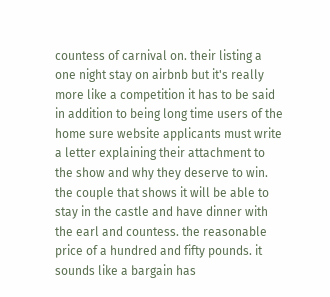countess of carnival on. their listing a one night stay on airbnb but it's really more like a competition it has to be said in addition to being long time users of the home sure website applicants must write a letter explaining their attachment to the show and why they deserve to win. the couple that shows it will be able to stay in the castle and have dinner with the earl and countess. the reasonable price of a hundred and fifty pounds. it sounds like a bargain has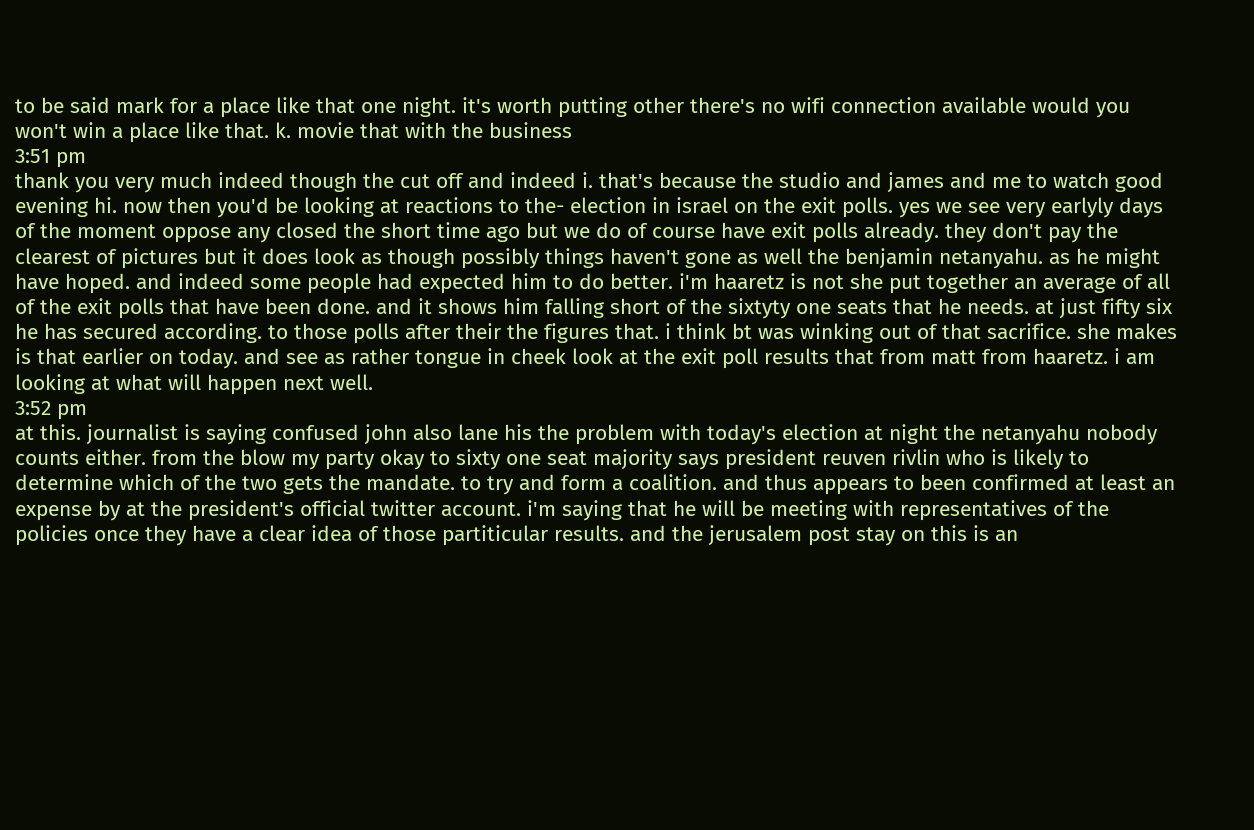to be said mark for a place like that one night. it's worth putting other there's no wifi connection available would you won't win a place like that. k. movie that with the business
3:51 pm
thank you very much indeed though the cut off and indeed i. that's because the studio and james and me to watch good evening hi. now then you'd be looking at reactions to the- election in israel on the exit polls. yes we see very earlyly days of the moment oppose any closed the short time ago but we do of course have exit polls already. they don't pay the clearest of pictures but it does look as though possibly things haven't gone as well the benjamin netanyahu. as he might have hoped. and indeed some people had expected him to do better. i'm haaretz is not she put together an average of all of the exit polls that have been done. and it shows him falling short of the sixtyty one seats that he needs. at just fifty six he has secured according. to those polls after their the figures that. i think bt was winking out of that sacrifice. she makes is that earlier on today. and see as rather tongue in cheek look at the exit poll results that from matt from haaretz. i am looking at what will happen next well.
3:52 pm
at this. journalist is saying confused john also lane his the problem with today's election at night the netanyahu nobody counts either. from the blow my party okay to sixty one seat majority says president reuven rivlin who is likely to determine which of the two gets the mandate. to try and form a coalition. and thus appears to been confirmed at least an expense by at the president's official twitter account. i'm saying that he will be meeting with representatives of the policies once they have a clear idea of those partiticular results. and the jerusalem post stay on this is an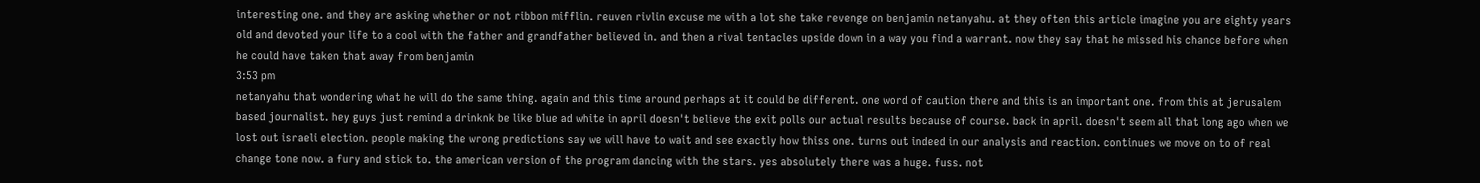interesting one. and they are asking whether or not ribbon mifflin. reuven rivlin excuse me with a lot she take revenge on benjamin netanyahu. at they often this article imagine you are eighty years old and devoted your life to a cool with the father and grandfather believed in. and then a rival tentacles upside down in a way you find a warrant. now they say that he missed his chance before when he could have taken that away from benjamin
3:53 pm
netanyahu that wondering what he will do the same thing. again and this time around perhaps at it could be different. one word of caution there and this is an important one. from this at jerusalem based journalist. hey guys just remind a drinknk be like blue ad white in april doesn't believe the exit polls our actual results because of course. back in april. doesn't seem all that long ago when we lost out israeli election. people making the wrong predictions say we will have to wait and see exactly how thiss one. turns out indeed in our analysis and reaction. continues we move on to of real change tone now. a fury and stick to. the american version of the program dancing with the stars. yes absolutely there was a huge. fuss. not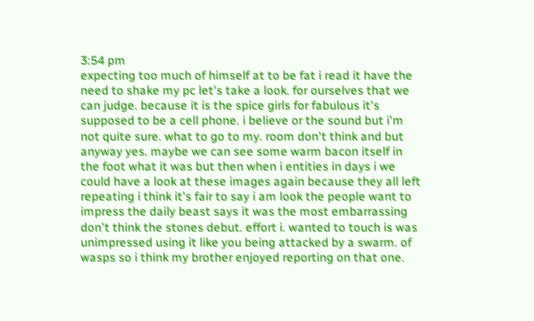3:54 pm
expecting too much of himself at to be fat i read it have the need to shake my pc let's take a look. for ourselves that we can judge. because it is the spice girls for fabulous it's supposed to be a cell phone. i believe or the sound but i'm not quite sure. what to go to my. room don't think and but anyway yes. maybe we can see some warm bacon itself in the foot what it was but then when i entities in days i we could have a look at these images again because they all left repeating i think it's fair to say i am look the people want to impress the daily beast says it was the most embarrassing don't think the stones debut. effort i. wanted to touch is was unimpressed using it like you being attacked by a swarm. of wasps so i think my brother enjoyed reporting on that one.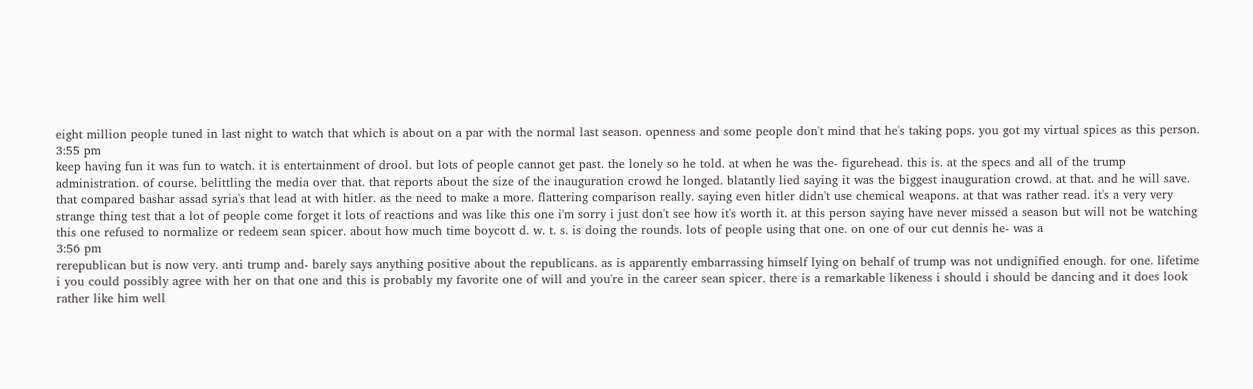eight million people tuned in last night to watch that which is about on a par with the normal last season. openness and some people don't mind that he's taking pops. you got my virtual spices as this person.
3:55 pm
keep having fun it was fun to watch. it is entertainment of drool. but lots of people cannot get past. the lonely so he told. at when he was the- figurehead. this is. at the specs and all of the trump administration. of course. belittling the media over that. that reports about the size of the inauguration crowd he longed. blatantly lied saying it was the biggest inauguration crowd. at that. and he will save. that compared bashar assad syria's that lead at with hitler. as the need to make a more. flattering comparison really. saying even hitler didn't use chemical weapons. at that was rather read. it's a very very strange thing test that a lot of people come forget it lots of reactions and was like this one i'm sorry i just don't see how it's worth it. at this person saying have never missed a season but will not be watching this one refused to normalize or redeem sean spicer. about how much time boycott d. w. t. s. is doing the rounds. lots of people using that one. on one of our cut dennis he- was a
3:56 pm
rerepublican but is now very. anti trump and- barely says anything positive about the republicans. as is apparently embarrassing himself lying on behalf of trump was not undignified enough. for one. lifetime i you could possibly agree with her on that one and this is probably my favorite one of will and you're in the career sean spicer. there is a remarkable likeness i should i should be dancing and it does look rather like him well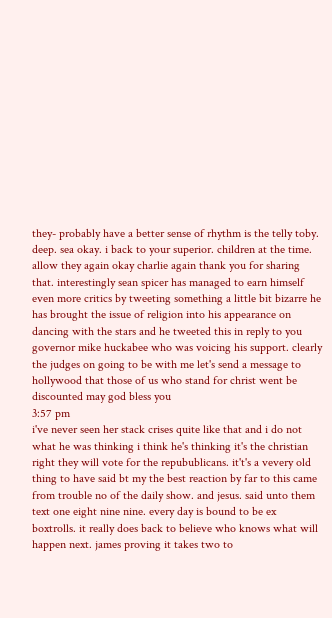they- probably have a better sense of rhythm is the telly toby. deep. sea okay. i back to your superior. children at the time. allow they again okay charlie again thank you for sharing that. interestingly sean spicer has managed to earn himself even more critics by tweeting something a little bit bizarre he has brought the issue of religion into his appearance on dancing with the stars and he tweeted this in reply to you governor mike huckabee who was voicing his support. clearly the judges on going to be with me let's send a message to hollywood that those of us who stand for christ went be discounted may god bless you
3:57 pm
i've never seen her stack crises quite like that and i do not what he was thinking i think he's thinking it's the christian right they will vote for the repubublicans. it't's a vevery old thing to have said bt my the best reaction by far to this came from trouble no of the daily show. and jesus. said unto them text one eight nine nine. every day is bound to be ex boxtrolls. it really does back to believe who knows what will happen next. james proving it takes two to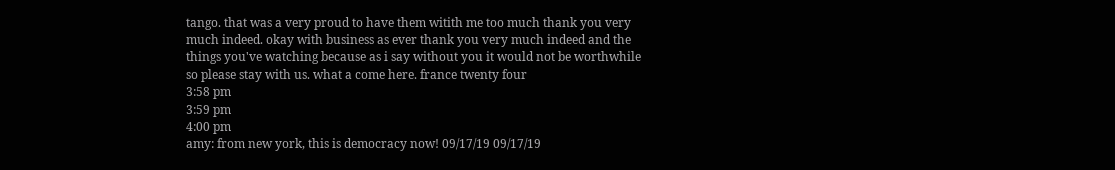tango. that was a very proud to have them witith me too much thank you very much indeed. okay with business as ever thank you very much indeed and the things you've watching because as i say without you it would not be worthwhile so please stay with us. what a come here. france twenty four
3:58 pm
3:59 pm
4:00 pm
amy: from new york, this is democracy now! 09/17/19 09/17/19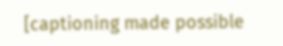[captioning made possible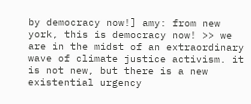by democracy now!] amy: from new york, this is democracy now! >> we are in the midst of an extraordinary wave of climate justice activism. it is not new, but there is a new existential urgency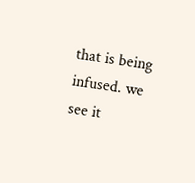that is being infused. we see it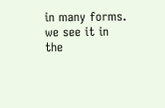in many forms. we see it in the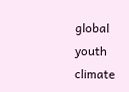global youth climate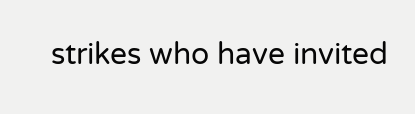strikes who have invited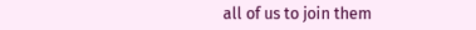all of us to join them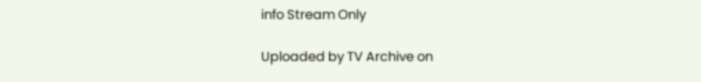info Stream Only

Uploaded by TV Archive on